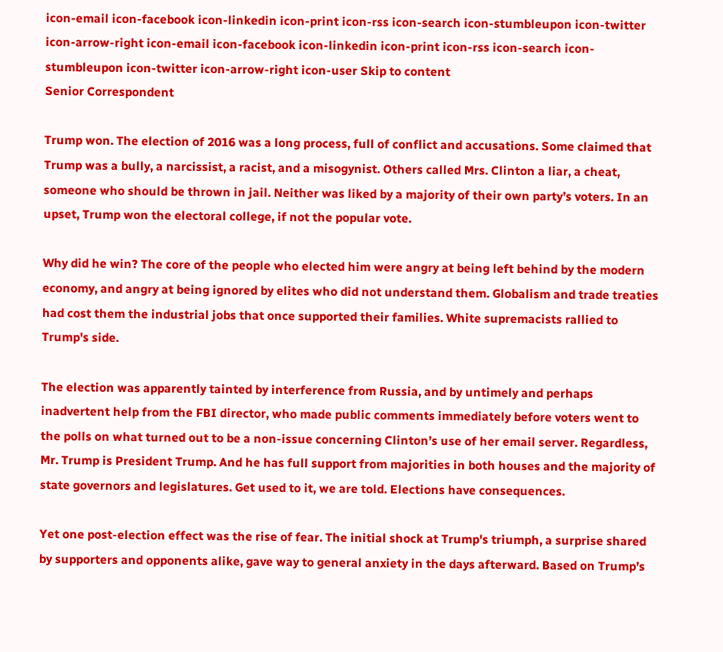icon-email icon-facebook icon-linkedin icon-print icon-rss icon-search icon-stumbleupon icon-twitter icon-arrow-right icon-email icon-facebook icon-linkedin icon-print icon-rss icon-search icon-stumbleupon icon-twitter icon-arrow-right icon-user Skip to content
Senior Correspondent

Trump won. The election of 2016 was a long process, full of conflict and accusations. Some claimed that Trump was a bully, a narcissist, a racist, and a misogynist. Others called Mrs. Clinton a liar, a cheat, someone who should be thrown in jail. Neither was liked by a majority of their own party’s voters. In an upset, Trump won the electoral college, if not the popular vote.

Why did he win? The core of the people who elected him were angry at being left behind by the modern economy, and angry at being ignored by elites who did not understand them. Globalism and trade treaties had cost them the industrial jobs that once supported their families. White supremacists rallied to Trump's side.

The election was apparently tainted by interference from Russia, and by untimely and perhaps inadvertent help from the FBI director, who made public comments immediately before voters went to the polls on what turned out to be a non-issue concerning Clinton’s use of her email server. Regardless, Mr. Trump is President Trump. And he has full support from majorities in both houses and the majority of state governors and legislatures. Get used to it, we are told. Elections have consequences.

Yet one post-election effect was the rise of fear. The initial shock at Trump's triumph, a surprise shared by supporters and opponents alike, gave way to general anxiety in the days afterward. Based on Trump’s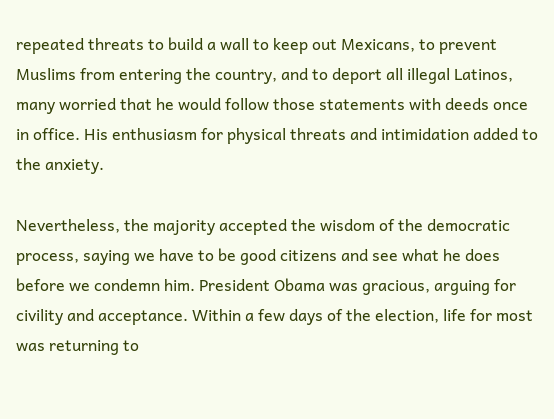repeated threats to build a wall to keep out Mexicans, to prevent Muslims from entering the country, and to deport all illegal Latinos, many worried that he would follow those statements with deeds once in office. His enthusiasm for physical threats and intimidation added to the anxiety.

Nevertheless, the majority accepted the wisdom of the democratic process, saying we have to be good citizens and see what he does before we condemn him. President Obama was gracious, arguing for civility and acceptance. Within a few days of the election, life for most was returning to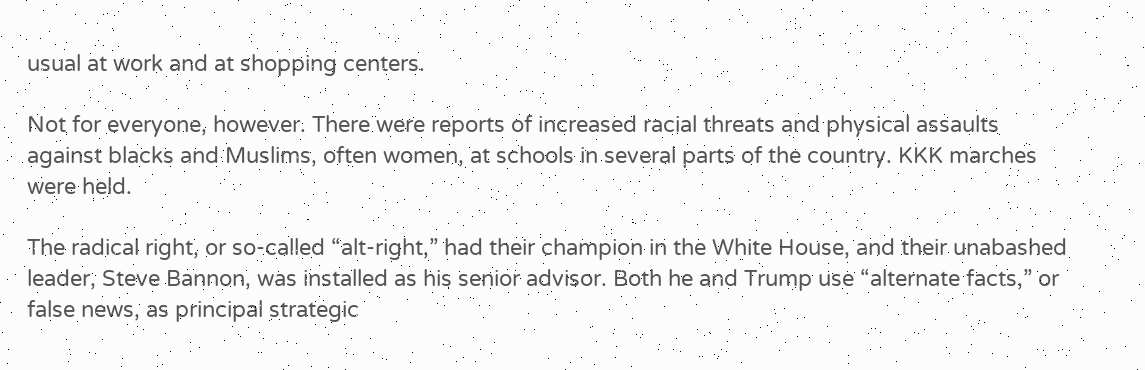usual at work and at shopping centers.

Not for everyone, however. There were reports of increased racial threats and physical assaults against blacks and Muslims, often women, at schools in several parts of the country. KKK marches were held.

The radical right, or so-called “alt-right,” had their champion in the White House, and their unabashed leader, Steve Bannon, was installed as his senior advisor. Both he and Trump use “alternate facts,” or false news, as principal strategic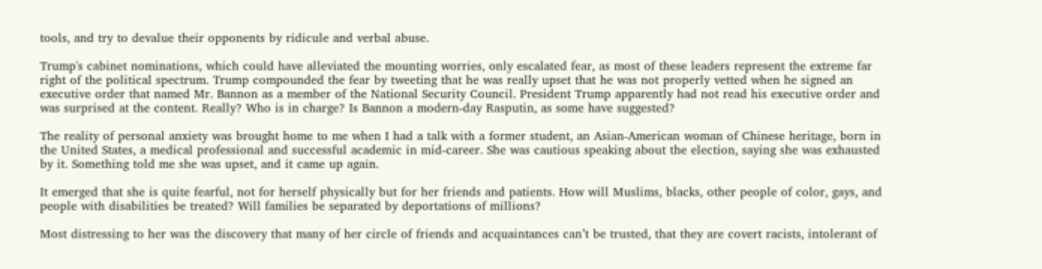tools, and try to devalue their opponents by ridicule and verbal abuse.

Trump's cabinet nominations, which could have alleviated the mounting worries, only escalated fear, as most of these leaders represent the extreme far right of the political spectrum. Trump compounded the fear by tweeting that he was really upset that he was not properly vetted when he signed an executive order that named Mr. Bannon as a member of the National Security Council. President Trump apparently had not read his executive order and was surprised at the content. Really? Who is in charge? Is Bannon a modern-day Rasputin, as some have suggested?

The reality of personal anxiety was brought home to me when I had a talk with a former student, an Asian-American woman of Chinese heritage, born in the United States, a medical professional and successful academic in mid-career. She was cautious speaking about the election, saying she was exhausted by it. Something told me she was upset, and it came up again.

It emerged that she is quite fearful, not for herself physically but for her friends and patients. How will Muslims, blacks, other people of color, gays, and people with disabilities be treated? Will families be separated by deportations of millions?

Most distressing to her was the discovery that many of her circle of friends and acquaintances can’t be trusted, that they are covert racists, intolerant of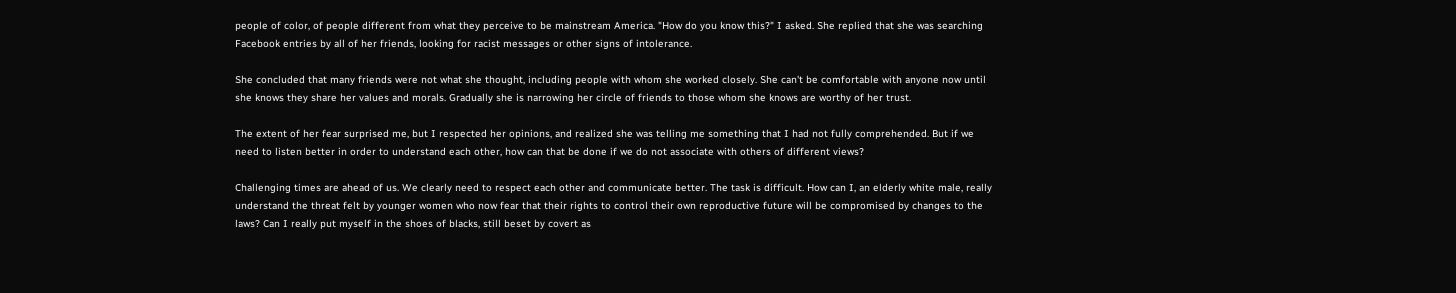people of color, of people different from what they perceive to be mainstream America. "How do you know this?" I asked. She replied that she was searching Facebook entries by all of her friends, looking for racist messages or other signs of intolerance.

She concluded that many friends were not what she thought, including people with whom she worked closely. She can't be comfortable with anyone now until she knows they share her values and morals. Gradually she is narrowing her circle of friends to those whom she knows are worthy of her trust.

The extent of her fear surprised me, but I respected her opinions, and realized she was telling me something that I had not fully comprehended. But if we need to listen better in order to understand each other, how can that be done if we do not associate with others of different views?

Challenging times are ahead of us. We clearly need to respect each other and communicate better. The task is difficult. How can I, an elderly white male, really understand the threat felt by younger women who now fear that their rights to control their own reproductive future will be compromised by changes to the laws? Can I really put myself in the shoes of blacks, still beset by covert as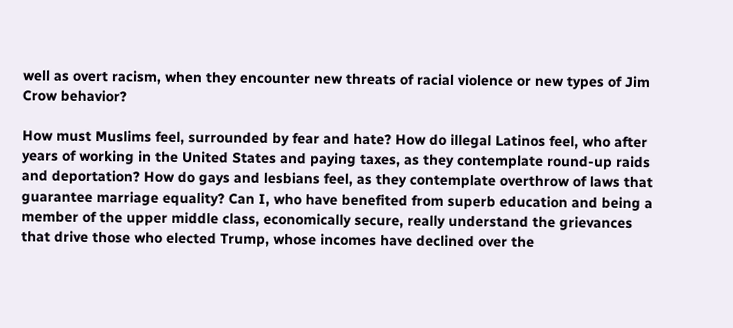well as overt racism, when they encounter new threats of racial violence or new types of Jim Crow behavior?

How must Muslims feel, surrounded by fear and hate? How do illegal Latinos feel, who after years of working in the United States and paying taxes, as they contemplate round-up raids and deportation? How do gays and lesbians feel, as they contemplate overthrow of laws that guarantee marriage equality? Can I, who have benefited from superb education and being a member of the upper middle class, economically secure, really understand the grievances that drive those who elected Trump, whose incomes have declined over the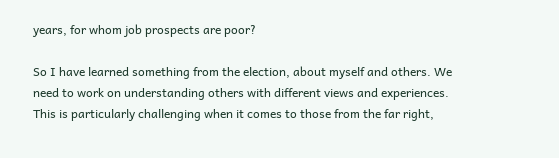years, for whom job prospects are poor?

So I have learned something from the election, about myself and others. We need to work on understanding others with different views and experiences. This is particularly challenging when it comes to those from the far right,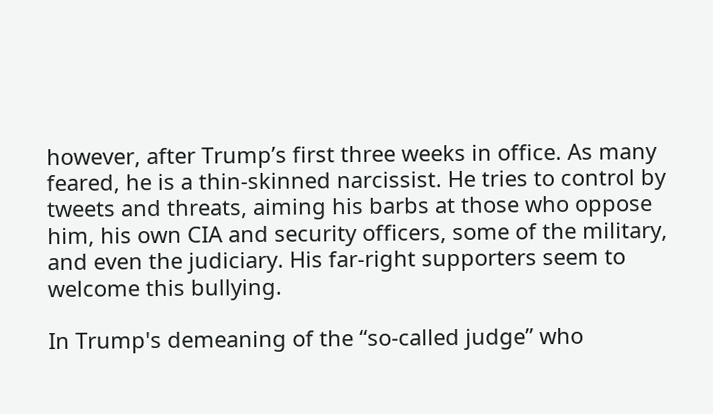however, after Trump’s first three weeks in office. As many feared, he is a thin-skinned narcissist. He tries to control by tweets and threats, aiming his barbs at those who oppose him, his own CIA and security officers, some of the military, and even the judiciary. His far-right supporters seem to welcome this bullying.

In Trump's demeaning of the “so-called judge” who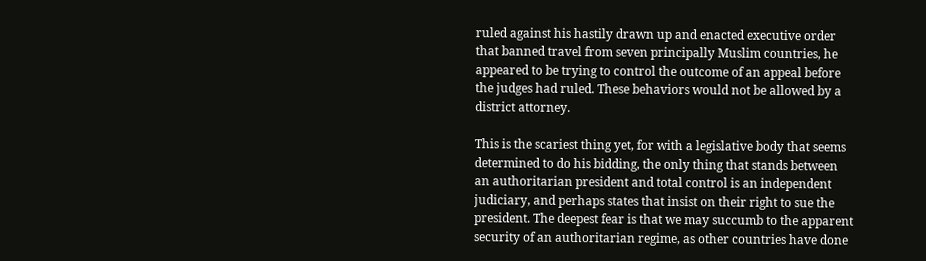ruled against his hastily drawn up and enacted executive order that banned travel from seven principally Muslim countries, he appeared to be trying to control the outcome of an appeal before the judges had ruled. These behaviors would not be allowed by a district attorney.

This is the scariest thing yet, for with a legislative body that seems determined to do his bidding, the only thing that stands between an authoritarian president and total control is an independent judiciary, and perhaps states that insist on their right to sue the president. The deepest fear is that we may succumb to the apparent security of an authoritarian regime, as other countries have done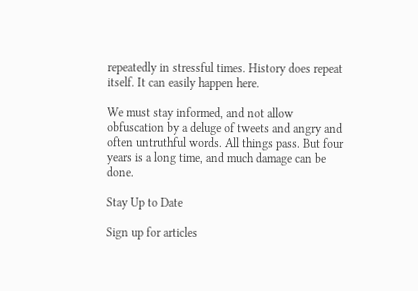repeatedly in stressful times. History does repeat itself. It can easily happen here.

We must stay informed, and not allow obfuscation by a deluge of tweets and angry and often untruthful words. All things pass. But four years is a long time, and much damage can be done.

Stay Up to Date

Sign up for articles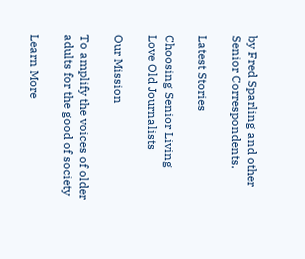by Fred Sparling and other Senior Correspondents.

Latest Stories

Choosing Senior Living
Love Old Journalists

Our Mission

To amplify the voices of older adults for the good of society

Learn More